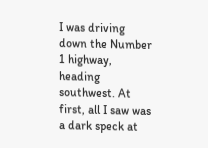I was driving down the Number 1 highway, heading southwest. At first, all I saw was a dark speck at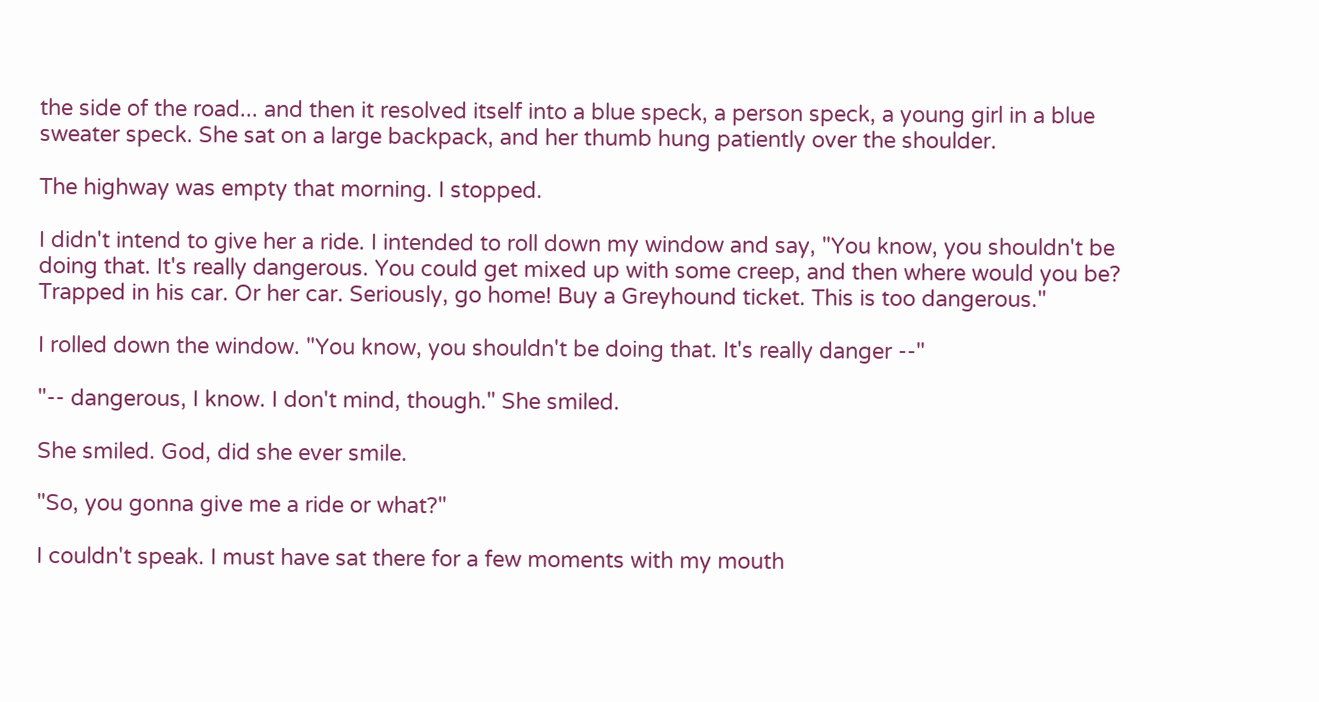the side of the road... and then it resolved itself into a blue speck, a person speck, a young girl in a blue sweater speck. She sat on a large backpack, and her thumb hung patiently over the shoulder.

The highway was empty that morning. I stopped.

I didn't intend to give her a ride. I intended to roll down my window and say, "You know, you shouldn't be doing that. It's really dangerous. You could get mixed up with some creep, and then where would you be? Trapped in his car. Or her car. Seriously, go home! Buy a Greyhound ticket. This is too dangerous."

I rolled down the window. "You know, you shouldn't be doing that. It's really danger --"

"-- dangerous, I know. I don't mind, though." She smiled.

She smiled. God, did she ever smile.

"So, you gonna give me a ride or what?"

I couldn't speak. I must have sat there for a few moments with my mouth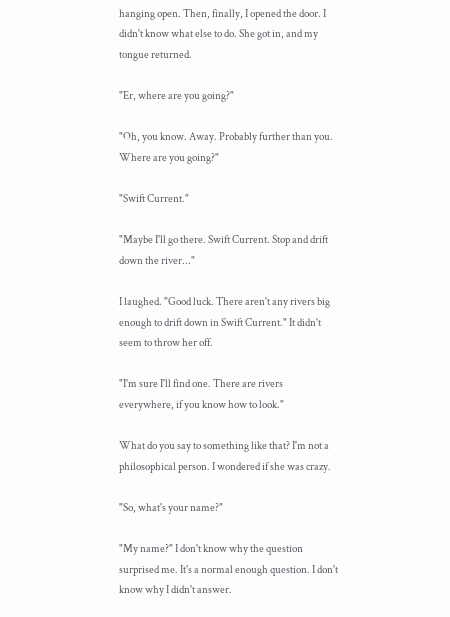hanging open. Then, finally, I opened the door. I didn't know what else to do. She got in, and my tongue returned.

"Er, where are you going?"

"Oh, you know. Away. Probably further than you. Where are you going?"

"Swift Current."

"Maybe I'll go there. Swift Current. Stop and drift down the river..."

I laughed. "Good luck. There aren't any rivers big enough to drift down in Swift Current." It didn't seem to throw her off.

"I'm sure I'll find one. There are rivers everywhere, if you know how to look."

What do you say to something like that? I'm not a philosophical person. I wondered if she was crazy.

"So, what's your name?"

"My name?" I don't know why the question surprised me. It's a normal enough question. I don't know why I didn't answer.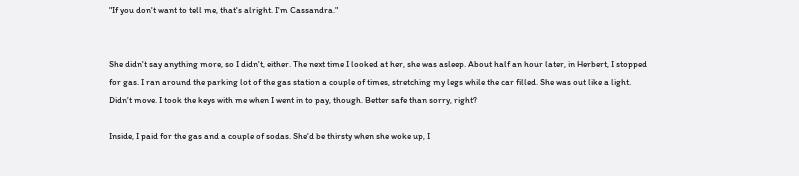"If you don't want to tell me, that's alright. I'm Cassandra."


She didn't say anything more, so I didn't, either. The next time I looked at her, she was asleep. About half an hour later, in Herbert, I stopped for gas. I ran around the parking lot of the gas station a couple of times, stretching my legs while the car filled. She was out like a light. Didn't move. I took the keys with me when I went in to pay, though. Better safe than sorry, right?

Inside, I paid for the gas and a couple of sodas. She'd be thirsty when she woke up, I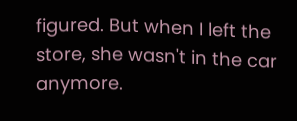figured. But when I left the store, she wasn't in the car anymore.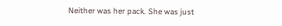Neither was her pack. She was just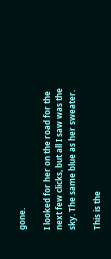gone.

I looked for her on the road for the next few clicks, but all I saw was the sky. The same blue as her sweater.

This is the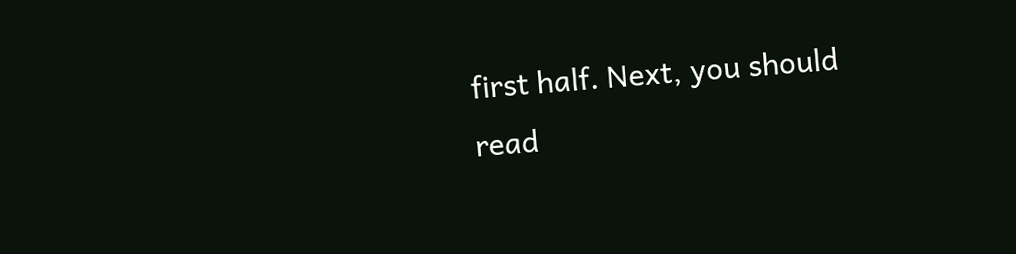first half. Next, you should read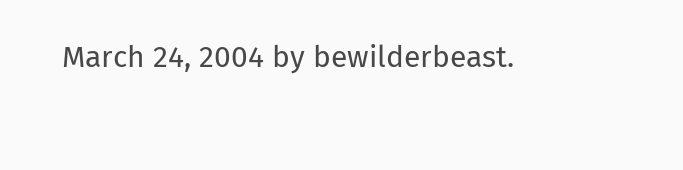March 24, 2004 by bewilderbeast.